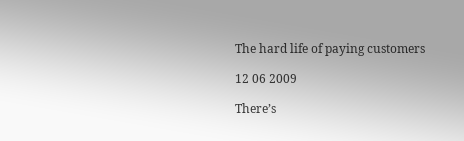The hard life of paying customers

12 06 2009

There’s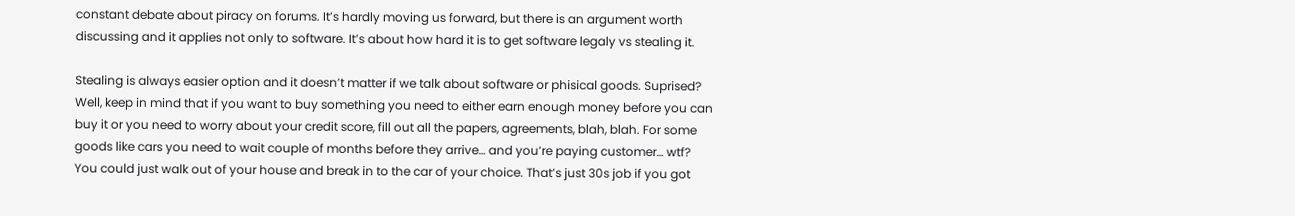constant debate about piracy on forums. It’s hardly moving us forward, but there is an argument worth discussing and it applies not only to software. It’s about how hard it is to get software legaly vs stealing it.

Stealing is always easier option and it doesn’t matter if we talk about software or phisical goods. Suprised? Well, keep in mind that if you want to buy something you need to either earn enough money before you can buy it or you need to worry about your credit score, fill out all the papers, agreements, blah, blah. For some goods like cars you need to wait couple of months before they arrive… and you’re paying customer… wtf? You could just walk out of your house and break in to the car of your choice. That’s just 30s job if you got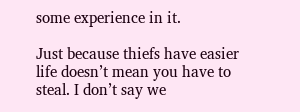some experience in it.

Just because thiefs have easier life doesn’t mean you have to steal. I don’t say we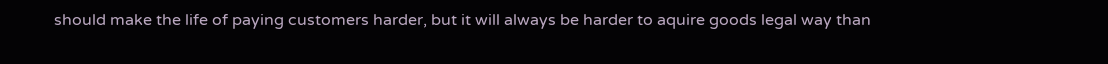should make the life of paying customers harder, but it will always be harder to aquire goods legal way than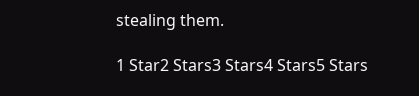stealing them.

1 Star2 Stars3 Stars4 Stars5 Stars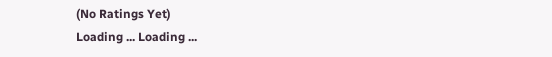(No Ratings Yet)
Loading ... Loading ...